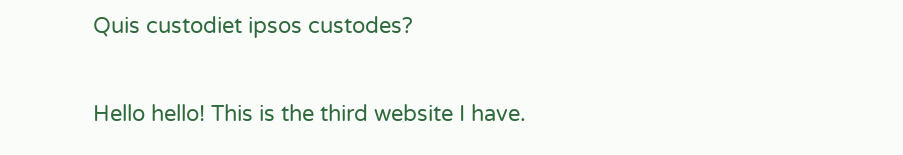Quis custodiet ipsos custodes?

Hello hello! This is the third website I have.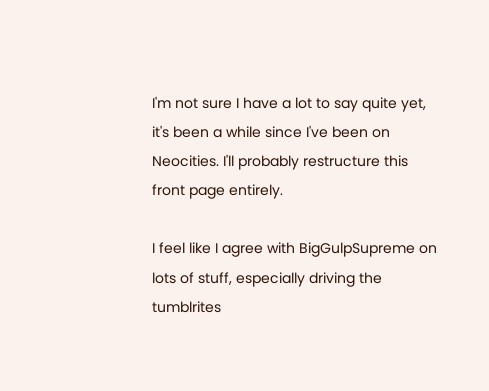I'm not sure I have a lot to say quite yet, it's been a while since I've been on Neocities. I'll probably restructure this front page entirely.

I feel like I agree with BigGulpSupreme on lots of stuff, especially driving the tumblrites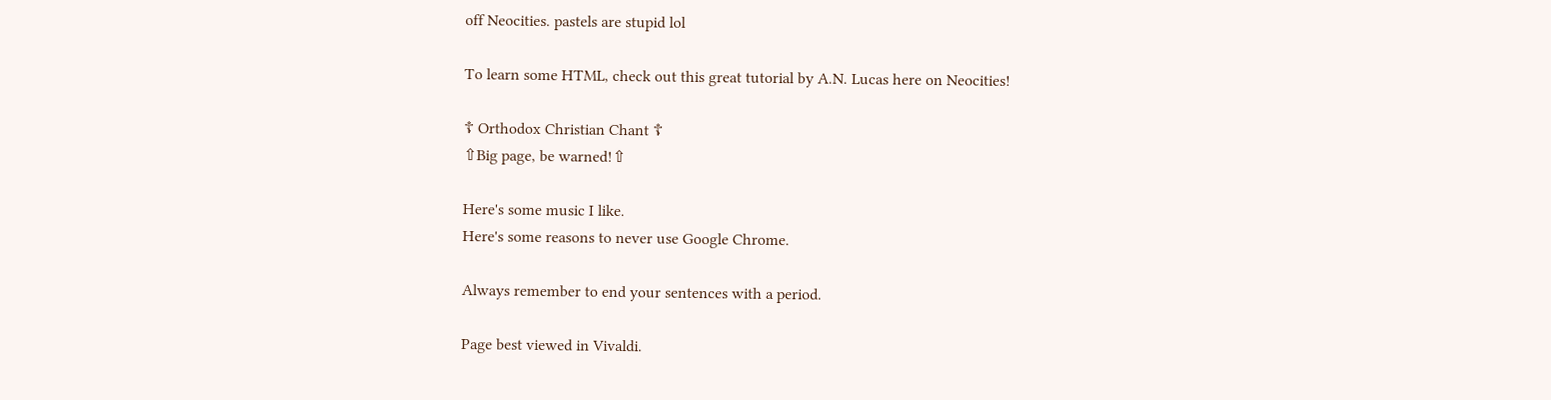off Neocities. pastels are stupid lol

To learn some HTML, check out this great tutorial by A.N. Lucas here on Neocities!

☦ Orthodox Christian Chant ☦
⇧Big page, be warned!⇧

Here's some music I like.
Here's some reasons to never use Google Chrome.

Always remember to end your sentences with a period.

Page best viewed in Vivaldi.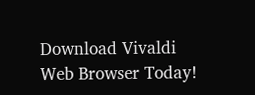Download Vivaldi Web Browser Today!